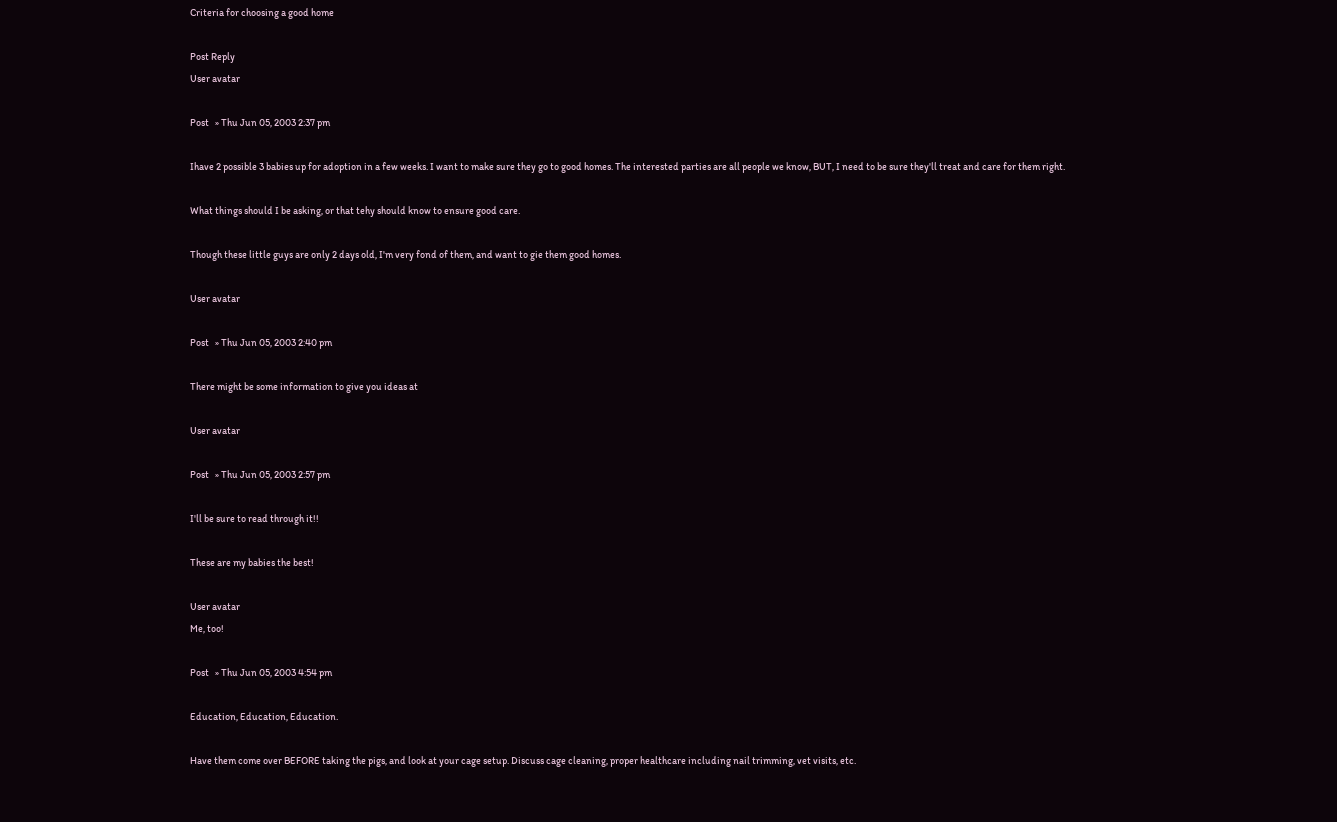Criteria for choosing a good home

Post Reply
User avatar

Post   » Thu Jun 05, 2003 2:37 pm

Ihave 2 possible 3 babies up for adoption in a few weeks. I want to make sure they go to good homes. The interested parties are all people we know, BUT, I need to be sure they'll treat and care for them right.

What things should I be asking, or that tehy should know to ensure good care.

Though these little guys are only 2 days old, I'm very fond of them, and want to gie them good homes.

User avatar

Post   » Thu Jun 05, 2003 2:40 pm

There might be some information to give you ideas at

User avatar

Post   » Thu Jun 05, 2003 2:57 pm

I'll be sure to read through it!!

These are my babies the best!

User avatar
Me, too!

Post   » Thu Jun 05, 2003 4:54 pm

Education, Education, Education.

Have them come over BEFORE taking the pigs, and look at your cage setup. Discuss cage cleaning, proper healthcare including nail trimming, vet visits, etc.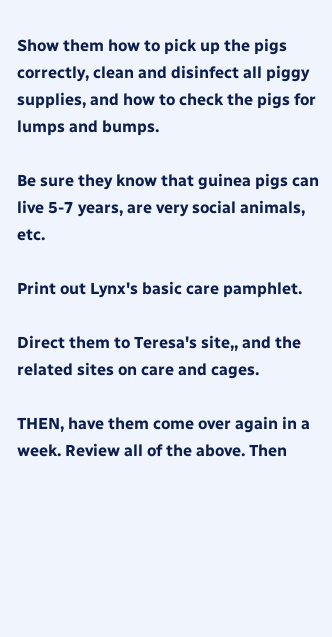Show them how to pick up the pigs correctly, clean and disinfect all piggy supplies, and how to check the pigs for lumps and bumps.

Be sure they know that guinea pigs can live 5-7 years, are very social animals, etc.

Print out Lynx's basic care pamphlet.

Direct them to Teresa's site,, and the related sites on care and cages.

THEN, have them come over again in a week. Review all of the above. Then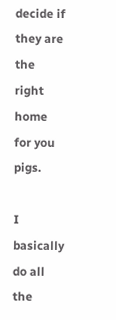decide if they are the right home for you pigs.

I basically do all the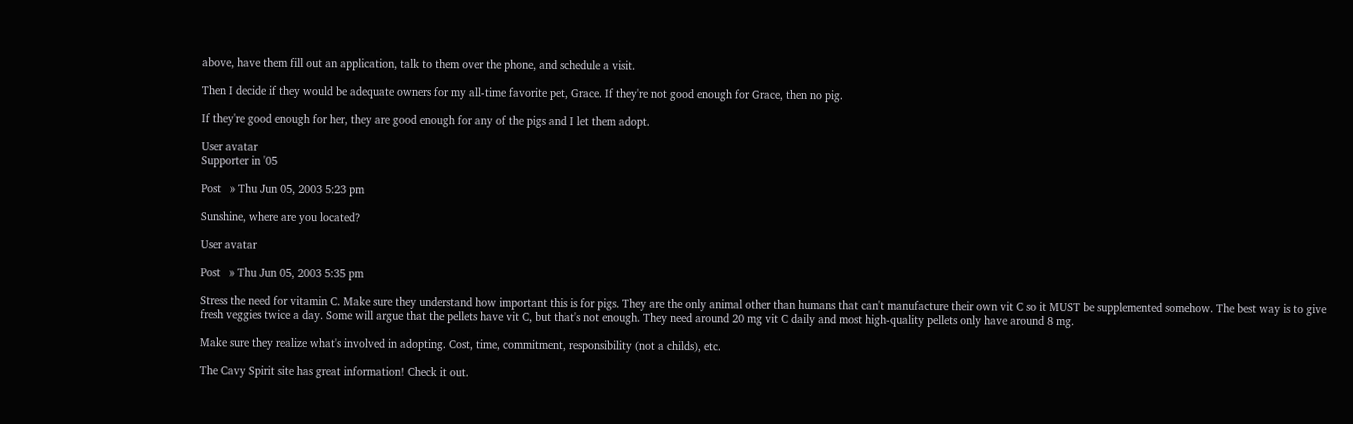above, have them fill out an application, talk to them over the phone, and schedule a visit.

Then I decide if they would be adequate owners for my all-time favorite pet, Grace. If they're not good enough for Grace, then no pig.

If they're good enough for her, they are good enough for any of the pigs and I let them adopt.

User avatar
Supporter in '05

Post   » Thu Jun 05, 2003 5:23 pm

Sunshine, where are you located?

User avatar

Post   » Thu Jun 05, 2003 5:35 pm

Stress the need for vitamin C. Make sure they understand how important this is for pigs. They are the only animal other than humans that can't manufacture their own vit C so it MUST be supplemented somehow. The best way is to give fresh veggies twice a day. Some will argue that the pellets have vit C, but that's not enough. They need around 20 mg vit C daily and most high-quality pellets only have around 8 mg.

Make sure they realize what's involved in adopting. Cost, time, commitment, responsibility (not a childs), etc.

The Cavy Spirit site has great information! Check it out.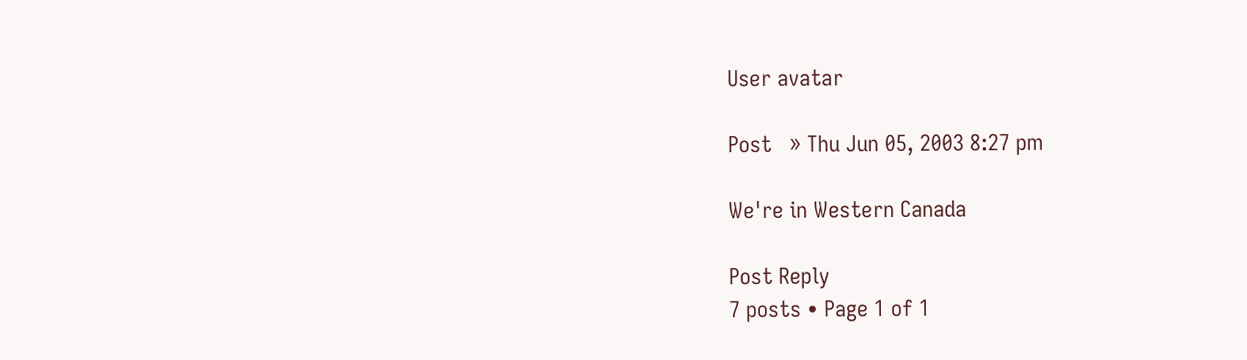User avatar

Post   » Thu Jun 05, 2003 8:27 pm

We're in Western Canada

Post Reply
7 posts • Page 1 of 1